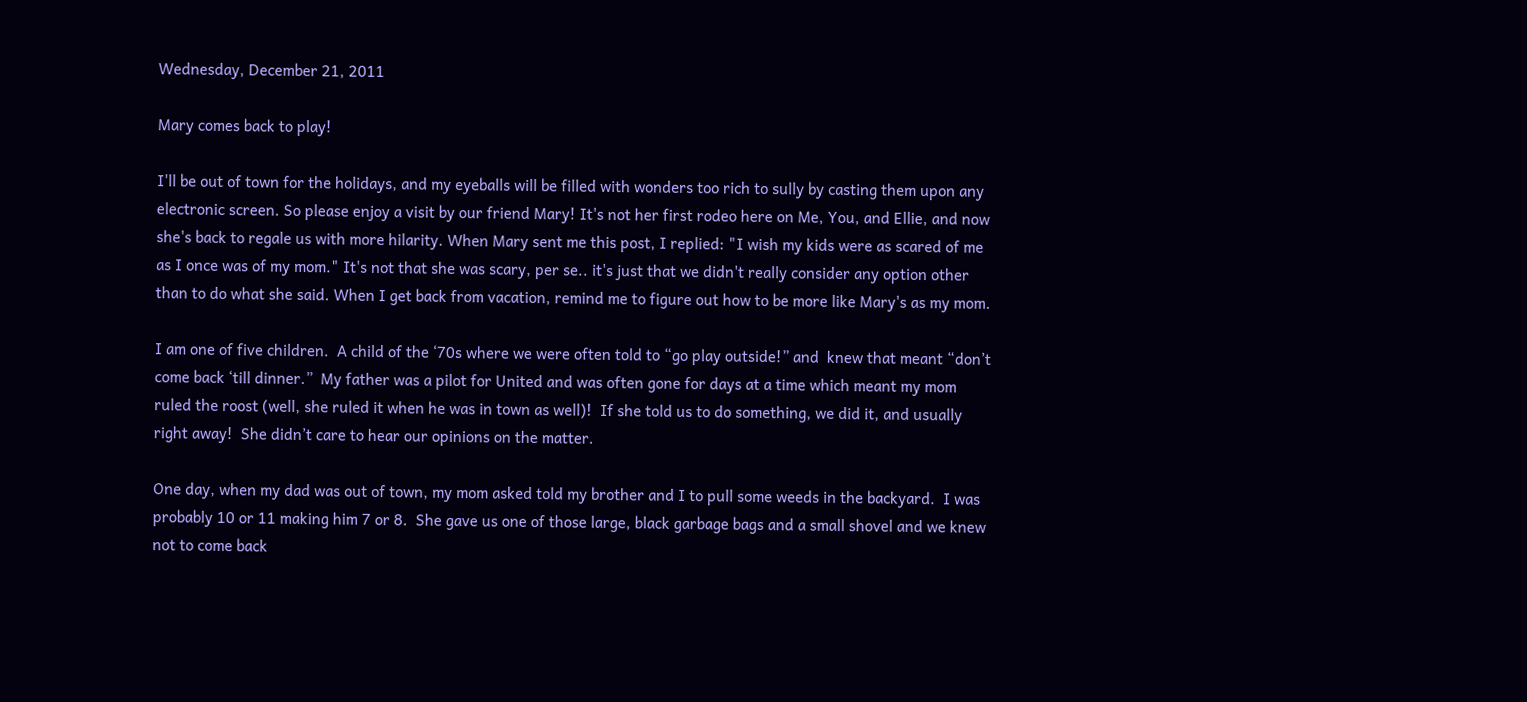Wednesday, December 21, 2011

Mary comes back to play!

I'll be out of town for the holidays, and my eyeballs will be filled with wonders too rich to sully by casting them upon any electronic screen. So please enjoy a visit by our friend Mary! It's not her first rodeo here on Me, You, and Ellie, and now she's back to regale us with more hilarity. When Mary sent me this post, I replied: "I wish my kids were as scared of me as I once was of my mom." It's not that she was scary, per se.. it's just that we didn't really consider any option other than to do what she said. When I get back from vacation, remind me to figure out how to be more like Mary's as my mom.

I am one of five children.  A child of the ‘70s where we were often told to “go play outside!” and  knew that meant “don’t come back ‘till dinner.”  My father was a pilot for United and was often gone for days at a time which meant my mom ruled the roost (well, she ruled it when he was in town as well)!  If she told us to do something, we did it, and usually right away!  She didn’t care to hear our opinions on the matter.

One day, when my dad was out of town, my mom asked told my brother and I to pull some weeds in the backyard.  I was probably 10 or 11 making him 7 or 8.  She gave us one of those large, black garbage bags and a small shovel and we knew not to come back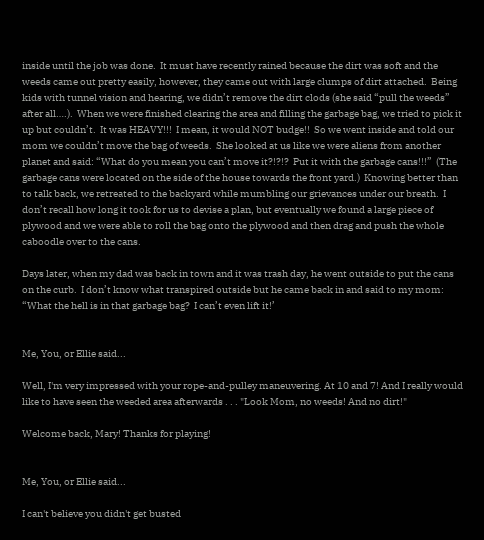inside until the job was done.  It must have recently rained because the dirt was soft and the weeds came out pretty easily, however, they came out with large clumps of dirt attached.  Being kids with tunnel vision and hearing, we didn’t remove the dirt clods (she said “pull the weeds” after all….).  When we were finished clearing the area and filling the garbage bag, we tried to pick it up but couldn’t.  It was HEAVY!!!  I mean, it would NOT budge!!  So we went inside and told our mom we couldn’t move the bag of weeds.  She looked at us like we were aliens from another planet and said: “What do you mean you can’t move it?!?!?  Put it with the garbage cans!!!”  (The garbage cans were located on the side of the house towards the front yard.)  Knowing better than to talk back, we retreated to the backyard while mumbling our grievances under our breath.  I don’t recall how long it took for us to devise a plan, but eventually we found a large piece of plywood and we were able to roll the bag onto the plywood and then drag and push the whole caboodle over to the cans.

Days later, when my dad was back in town and it was trash day, he went outside to put the cans on the curb.  I don’t know what transpired outside but he came back in and said to my mom: “What the hell is in that garbage bag?  I can’t even lift it!’


Me, You, or Ellie said...

Well, I'm very impressed with your rope-and-pulley maneuvering. At 10 and 7! And I really would like to have seen the weeded area afterwards . . . "Look Mom, no weeds! And no dirt!"

Welcome back, Mary! Thanks for playing!


Me, You, or Ellie said...

I can't believe you didn't get busted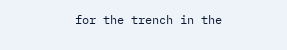for the trench in the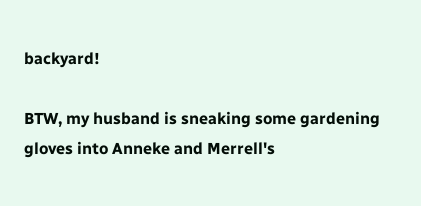backyard!

BTW, my husband is sneaking some gardening gloves into Anneke and Merrell's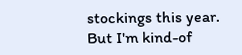stockings this year. But I'm kind-of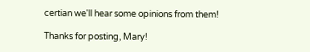certian we'll hear some opinions from them!

Thanks for posting, Mary!